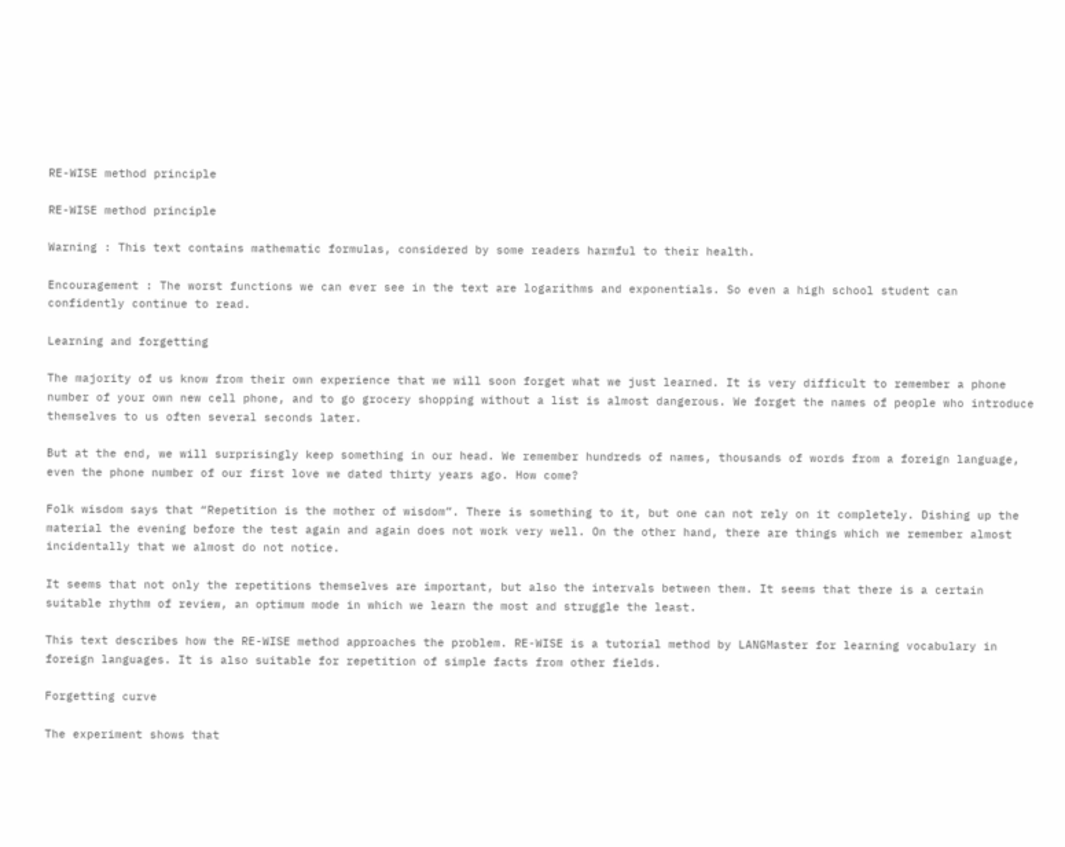RE-WISE method principle

RE-WISE method principle

Warning : This text contains mathematic formulas, considered by some readers harmful to their health.

Encouragement : The worst functions we can ever see in the text are logarithms and exponentials. So even a high school student can confidently continue to read.

Learning and forgetting

The majority of us know from their own experience that we will soon forget what we just learned. It is very difficult to remember a phone number of your own new cell phone, and to go grocery shopping without a list is almost dangerous. We forget the names of people who introduce themselves to us often several seconds later.

But at the end, we will surprisingly keep something in our head. We remember hundreds of names, thousands of words from a foreign language, even the phone number of our first love we dated thirty years ago. How come?

Folk wisdom says that “Repetition is the mother of wisdom”. There is something to it, but one can not rely on it completely. Dishing up the material the evening before the test again and again does not work very well. On the other hand, there are things which we remember almost incidentally that we almost do not notice.

It seems that not only the repetitions themselves are important, but also the intervals between them. It seems that there is a certain suitable rhythm of review, an optimum mode in which we learn the most and struggle the least.

This text describes how the RE-WISE method approaches the problem. RE-WISE is a tutorial method by LANGMaster for learning vocabulary in foreign languages. It is also suitable for repetition of simple facts from other fields.

Forgetting curve

The experiment shows that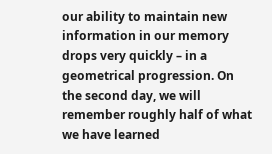our ability to maintain new information in our memory drops very quickly – in a geometrical progression. On the second day, we will remember roughly half of what we have learned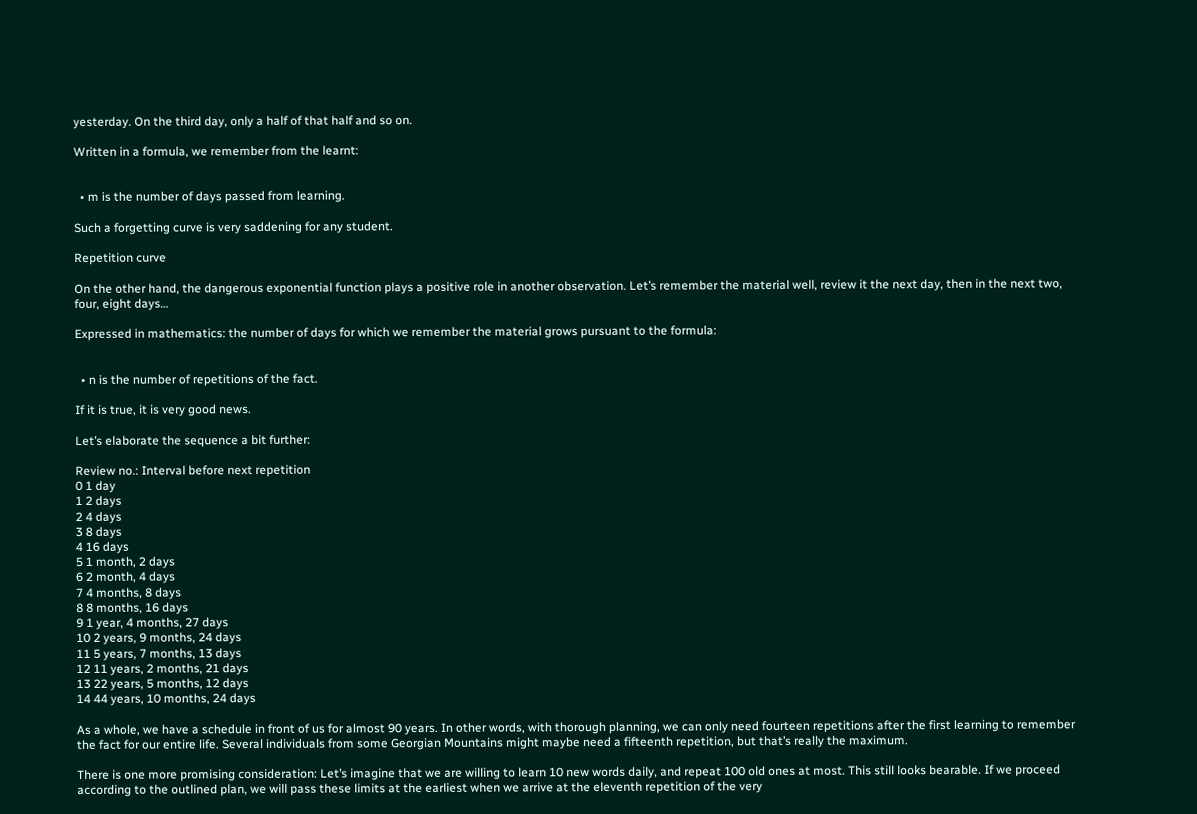yesterday. On the third day, only a half of that half and so on.

Written in a formula, we remember from the learnt:


  • m is the number of days passed from learning.

Such a forgetting curve is very saddening for any student.

Repetition curve

On the other hand, the dangerous exponential function plays a positive role in another observation. Let’s remember the material well, review it the next day, then in the next two, four, eight days…

Expressed in mathematics: the number of days for which we remember the material grows pursuant to the formula:


  • n is the number of repetitions of the fact.

If it is true, it is very good news.

Let’s elaborate the sequence a bit further:

Review no.: Interval before next repetition
0 1 day
1 2 days
2 4 days
3 8 days
4 16 days
5 1 month, 2 days
6 2 month, 4 days
7 4 months, 8 days
8 8 months, 16 days
9 1 year, 4 months, 27 days
10 2 years, 9 months, 24 days
11 5 years, 7 months, 13 days
12 11 years, 2 months, 21 days
13 22 years, 5 months, 12 days
14 44 years, 10 months, 24 days

As a whole, we have a schedule in front of us for almost 90 years. In other words, with thorough planning, we can only need fourteen repetitions after the first learning to remember the fact for our entire life. Several individuals from some Georgian Mountains might maybe need a fifteenth repetition, but that’s really the maximum.

There is one more promising consideration: Let’s imagine that we are willing to learn 10 new words daily, and repeat 100 old ones at most. This still looks bearable. If we proceed according to the outlined plan, we will pass these limits at the earliest when we arrive at the eleventh repetition of the very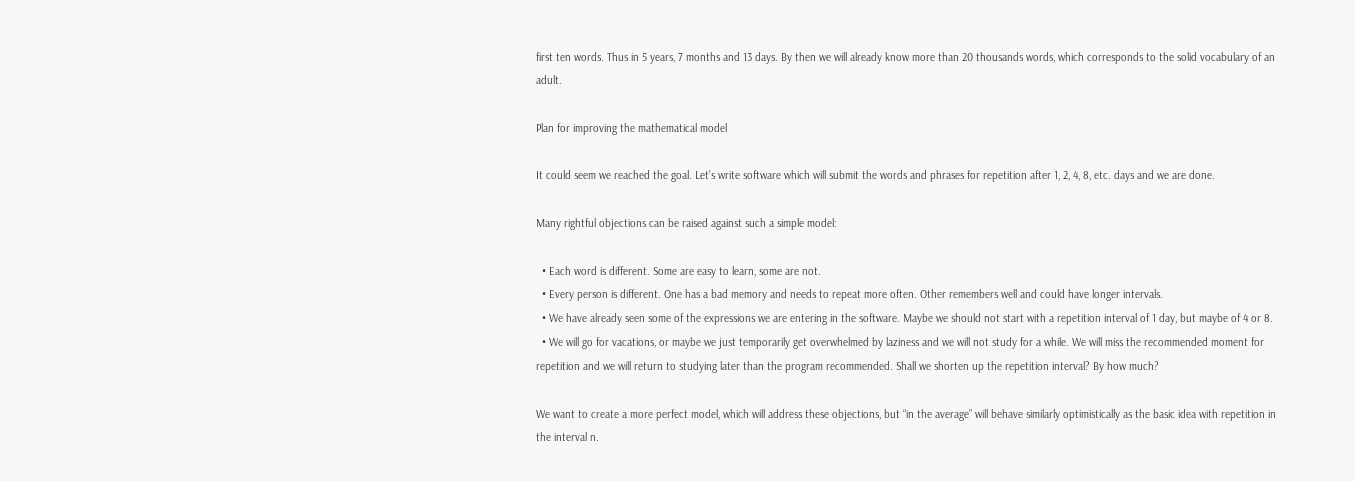first ten words. Thus in 5 years, 7 months and 13 days. By then we will already know more than 20 thousands words, which corresponds to the solid vocabulary of an adult.

Plan for improving the mathematical model

It could seem we reached the goal. Let’s write software which will submit the words and phrases for repetition after 1, 2, 4, 8, etc. days and we are done.

Many rightful objections can be raised against such a simple model:

  • Each word is different. Some are easy to learn, some are not.
  • Every person is different. One has a bad memory and needs to repeat more often. Other remembers well and could have longer intervals.
  • We have already seen some of the expressions we are entering in the software. Maybe we should not start with a repetition interval of 1 day, but maybe of 4 or 8.
  • We will go for vacations, or maybe we just temporarily get overwhelmed by laziness and we will not study for a while. We will miss the recommended moment for repetition and we will return to studying later than the program recommended. Shall we shorten up the repetition interval? By how much?

We want to create a more perfect model, which will address these objections, but “in the average” will behave similarly optimistically as the basic idea with repetition in the interval n.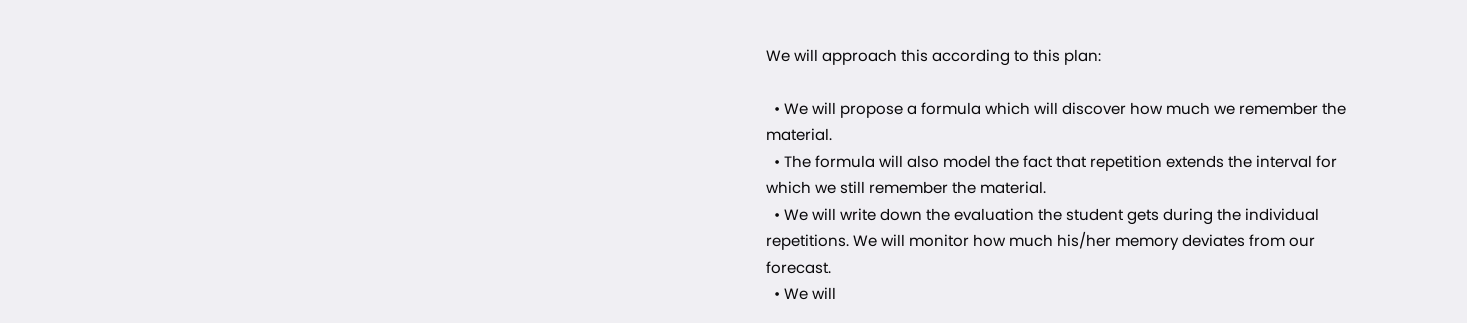We will approach this according to this plan:

  • We will propose a formula which will discover how much we remember the material.
  • The formula will also model the fact that repetition extends the interval for which we still remember the material.
  • We will write down the evaluation the student gets during the individual repetitions. We will monitor how much his/her memory deviates from our forecast.
  • We will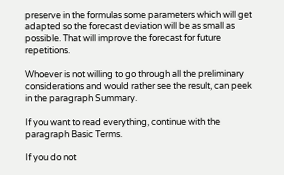preserve in the formulas some parameters which will get adapted so the forecast deviation will be as small as possible. That will improve the forecast for future repetitions.

Whoever is not willing to go through all the preliminary considerations and would rather see the result, can peek in the paragraph Summary.

If you want to read everything, continue with the paragraph Basic Terms.

If you do not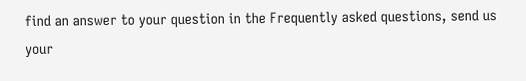find an answer to your question in the Frequently asked questions, send us your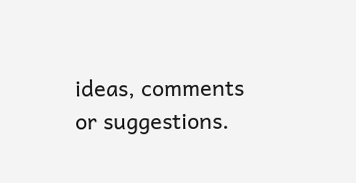ideas, comments or suggestions.